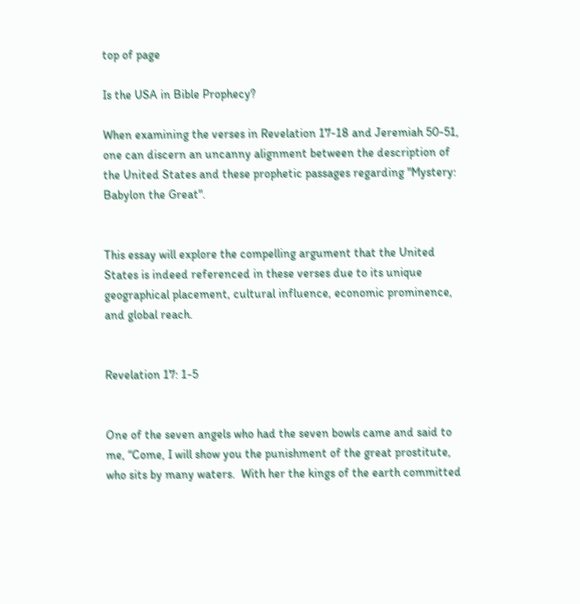top of page

Is the USA in Bible Prophecy?

When examining the verses in Revelation 17-18 and Jeremiah 50-51, one can discern an uncanny alignment between the description of the United States and these prophetic passages regarding "Mystery:  Babylon the Great".


This essay will explore the compelling argument that the United States is indeed referenced in these verses due to its unique geographical placement, cultural influence, economic prominence, and global reach.


Revelation 17: 1-5


One of the seven angels who had the seven bowls came and said to me, “Come, I will show you the punishment of the great prostitute, who sits by many waters.  With her the kings of the earth committed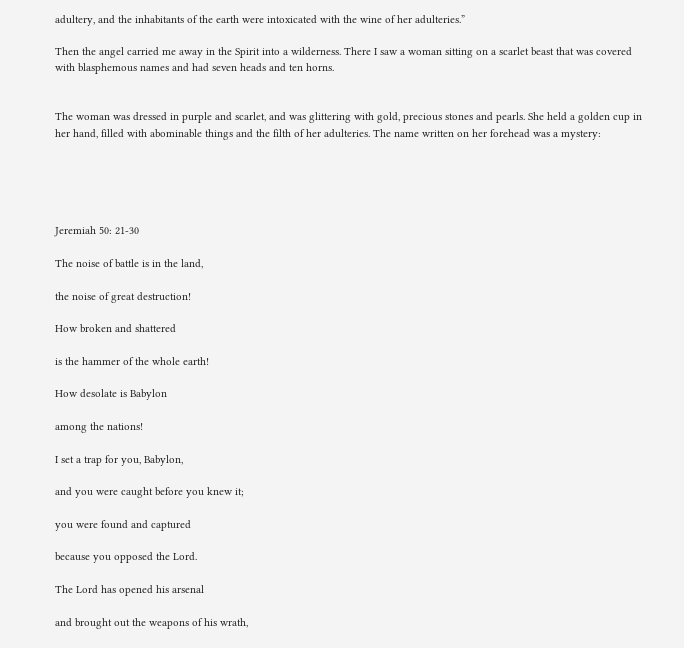adultery, and the inhabitants of the earth were intoxicated with the wine of her adulteries.”

Then the angel carried me away in the Spirit into a wilderness. There I saw a woman sitting on a scarlet beast that was covered with blasphemous names and had seven heads and ten horns.


The woman was dressed in purple and scarlet, and was glittering with gold, precious stones and pearls. She held a golden cup in her hand, filled with abominable things and the filth of her adulteries. The name written on her forehead was a mystery:





Jeremiah 50: 21-30

The noise of battle is in the land,

the noise of great destruction!

How broken and shattered

is the hammer of the whole earth!

How desolate is Babylon

among the nations!

I set a trap for you, Babylon,

and you were caught before you knew it;

you were found and captured

because you opposed the Lord.

The Lord has opened his arsenal

and brought out the weapons of his wrath,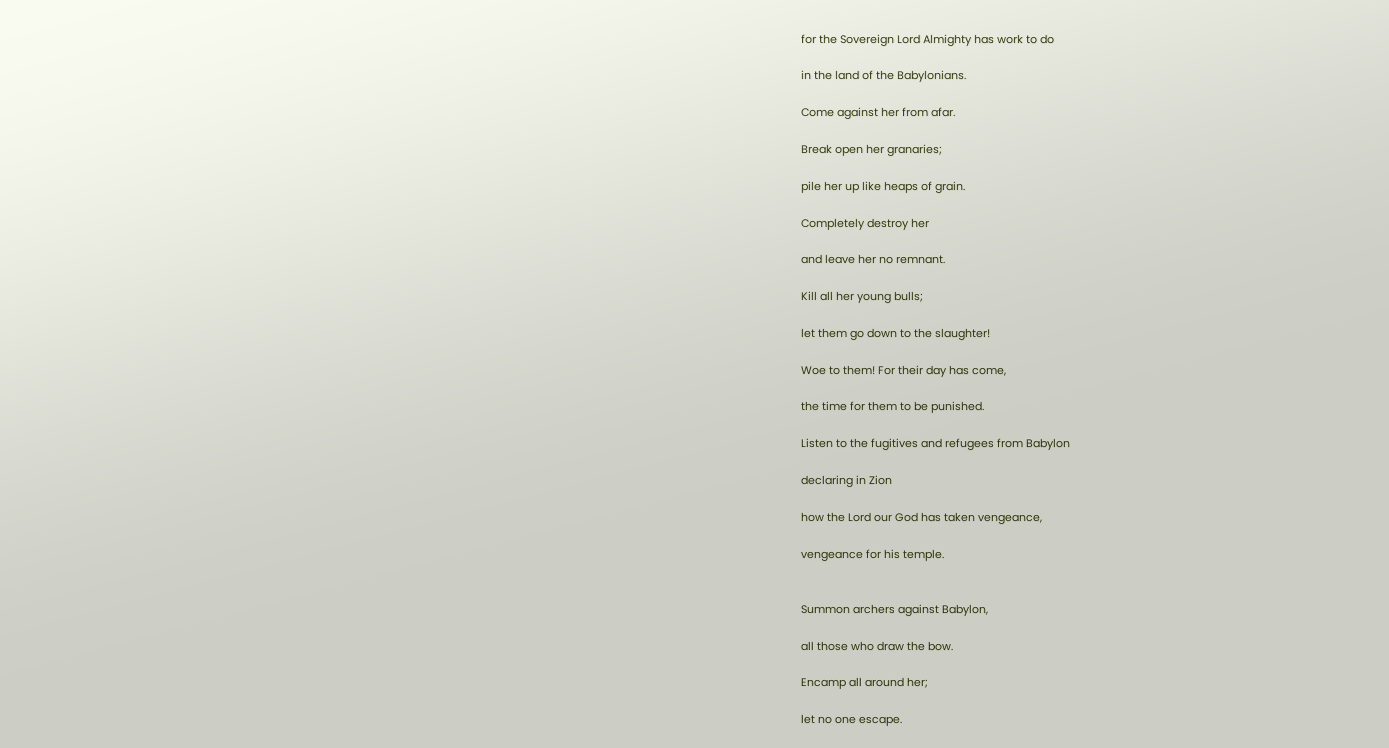for the Sovereign Lord Almighty has work to do

in the land of the Babylonians.

Come against her from afar.

Break open her granaries;

pile her up like heaps of grain.

Completely destroy her

and leave her no remnant.

Kill all her young bulls;

let them go down to the slaughter!

Woe to them! For their day has come,

the time for them to be punished.

Listen to the fugitives and refugees from Babylon

declaring in Zion

how the Lord our God has taken vengeance,

vengeance for his temple.


Summon archers against Babylon,

all those who draw the bow.

Encamp all around her;

let no one escape.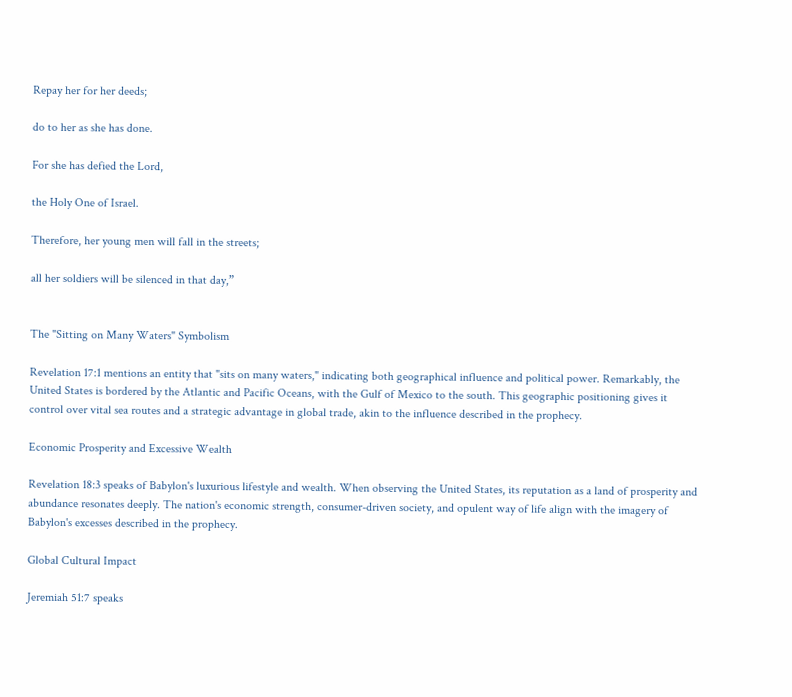Repay her for her deeds;

do to her as she has done.

For she has defied the Lord,

the Holy One of Israel.

Therefore, her young men will fall in the streets;

all her soldiers will be silenced in that day,”


The "Sitting on Many Waters" Symbolism

Revelation 17:1 mentions an entity that "sits on many waters," indicating both geographical influence and political power. Remarkably, the United States is bordered by the Atlantic and Pacific Oceans, with the Gulf of Mexico to the south. This geographic positioning gives it control over vital sea routes and a strategic advantage in global trade, akin to the influence described in the prophecy.

Economic Prosperity and Excessive Wealth

Revelation 18:3 speaks of Babylon's luxurious lifestyle and wealth. When observing the United States, its reputation as a land of prosperity and abundance resonates deeply. The nation's economic strength, consumer-driven society, and opulent way of life align with the imagery of Babylon's excesses described in the prophecy.

Global Cultural Impact

Jeremiah 51:7 speaks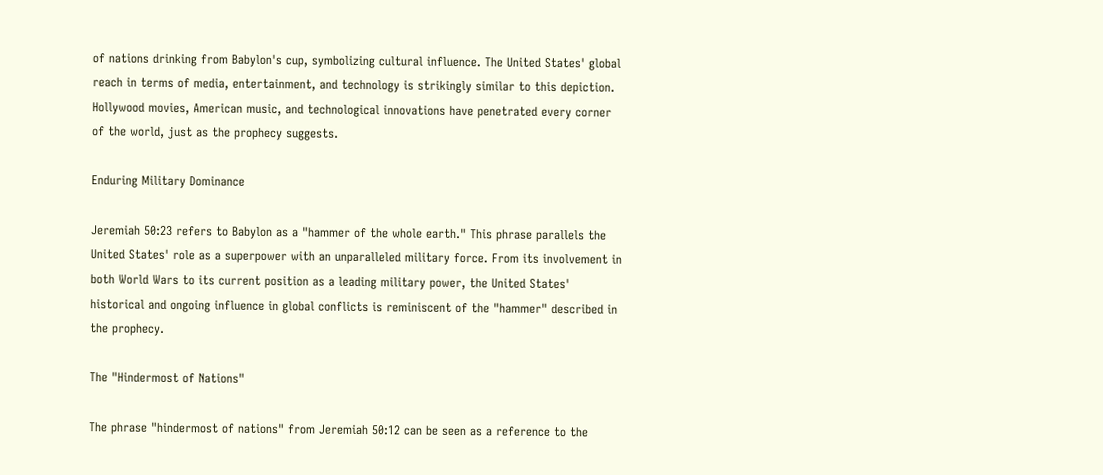of nations drinking from Babylon's cup, symbolizing cultural influence. The United States' global reach in terms of media, entertainment, and technology is strikingly similar to this depiction. Hollywood movies, American music, and technological innovations have penetrated every corner of the world, just as the prophecy suggests.

Enduring Military Dominance

Jeremiah 50:23 refers to Babylon as a "hammer of the whole earth." This phrase parallels the United States' role as a superpower with an unparalleled military force. From its involvement in both World Wars to its current position as a leading military power, the United States' historical and ongoing influence in global conflicts is reminiscent of the "hammer" described in the prophecy.

The "Hindermost of Nations"

The phrase "hindermost of nations" from Jeremiah 50:12 can be seen as a reference to the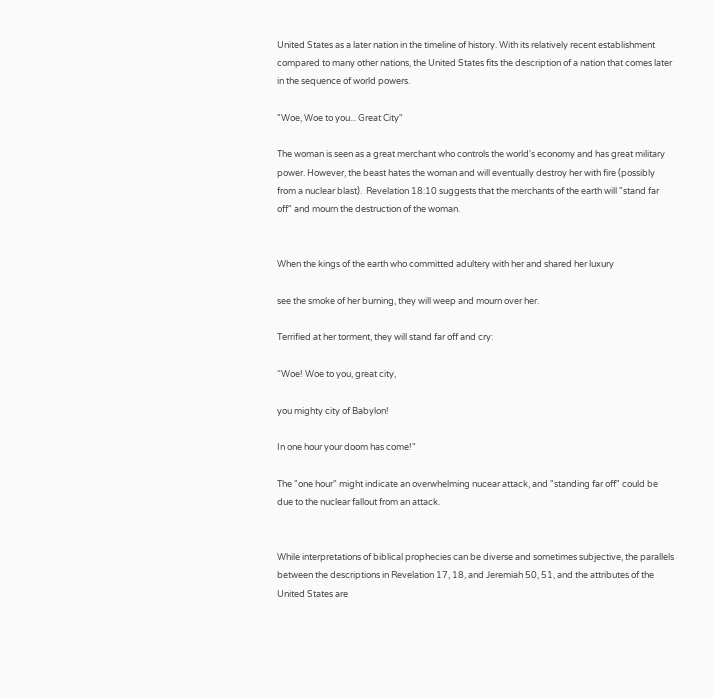United States as a later nation in the timeline of history. With its relatively recent establishment compared to many other nations, the United States fits the description of a nation that comes later in the sequence of world powers.

"Woe, Woe to you... Great City"

The woman is seen as a great merchant who controls the world's economy and has great military power. However, the beast hates the woman and will eventually destroy her with fire (possibly from a nuclear blast).  Revelation 18:10 suggests that the merchants of the earth will "stand far off" and mourn the destruction of the woman.


When the kings of the earth who committed adultery with her and shared her luxury

see the smoke of her burning, they will weep and mourn over her.

Terrified at her torment, they will stand far off and cry:

“Woe! Woe to you, great city,

you mighty city of Babylon!

In one hour your doom has come!"

The "one hour" might indicate an overwhelming nucear attack, and "standing far off" could be due to the nuclear fallout from an attack.


While interpretations of biblical prophecies can be diverse and sometimes subjective, the parallels between the descriptions in Revelation 17, 18, and Jeremiah 50, 51, and the attributes of the United States are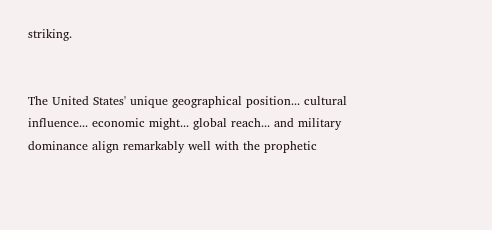striking.


The United States' unique geographical position... cultural influence... economic might... global reach... and military dominance align remarkably well with the prophetic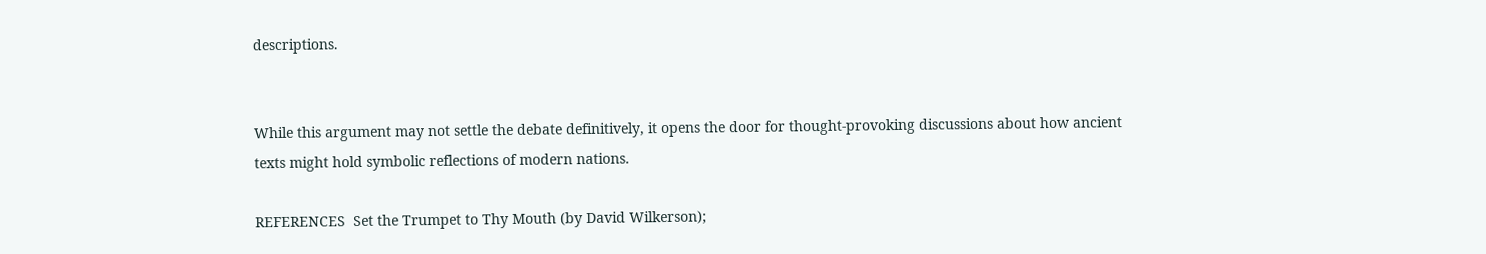descriptions.


While this argument may not settle the debate definitively, it opens the door for thought-provoking discussions about how ancient texts might hold symbolic reflections of modern nations.

REFERENCES  Set the Trumpet to Thy Mouth (by David Wilkerson);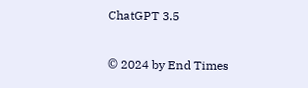ChatGPT 3.5

© 2024 by End Times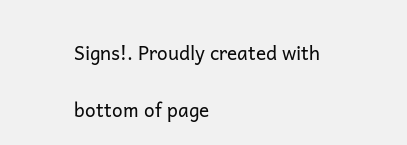Signs!. Proudly created with

bottom of page